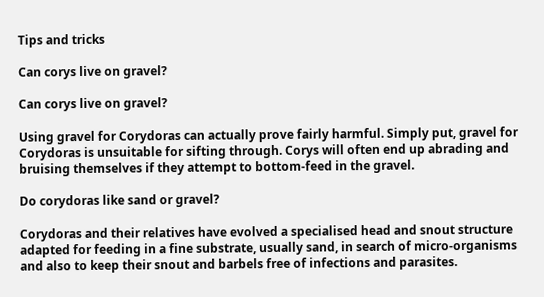Tips and tricks

Can corys live on gravel?

Can corys live on gravel?

Using gravel for Corydoras can actually prove fairly harmful. Simply put, gravel for Corydoras is unsuitable for sifting through. Corys will often end up abrading and bruising themselves if they attempt to bottom-feed in the gravel.

Do corydoras like sand or gravel?

Corydoras and their relatives have evolved a specialised head and snout structure adapted for feeding in a fine substrate, usually sand, in search of micro-organisms and also to keep their snout and barbels free of infections and parasites.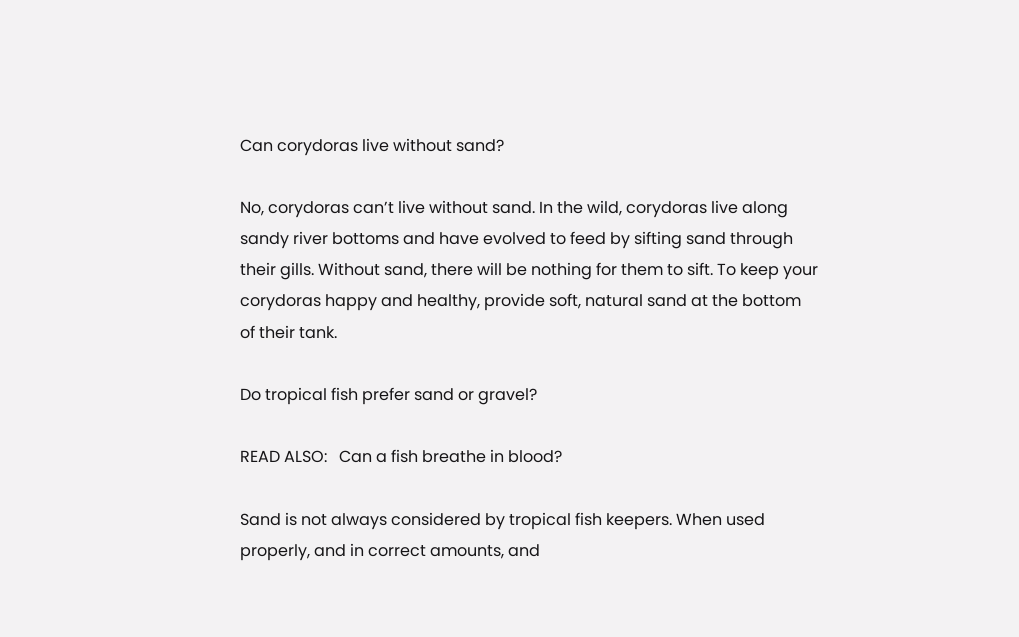Can corydoras live without sand?

No, corydoras can’t live without sand. In the wild, corydoras live along sandy river bottoms and have evolved to feed by sifting sand through their gills. Without sand, there will be nothing for them to sift. To keep your corydoras happy and healthy, provide soft, natural sand at the bottom of their tank.

Do tropical fish prefer sand or gravel?

READ ALSO:   Can a fish breathe in blood?

Sand is not always considered by tropical fish keepers. When used properly, and in correct amounts, and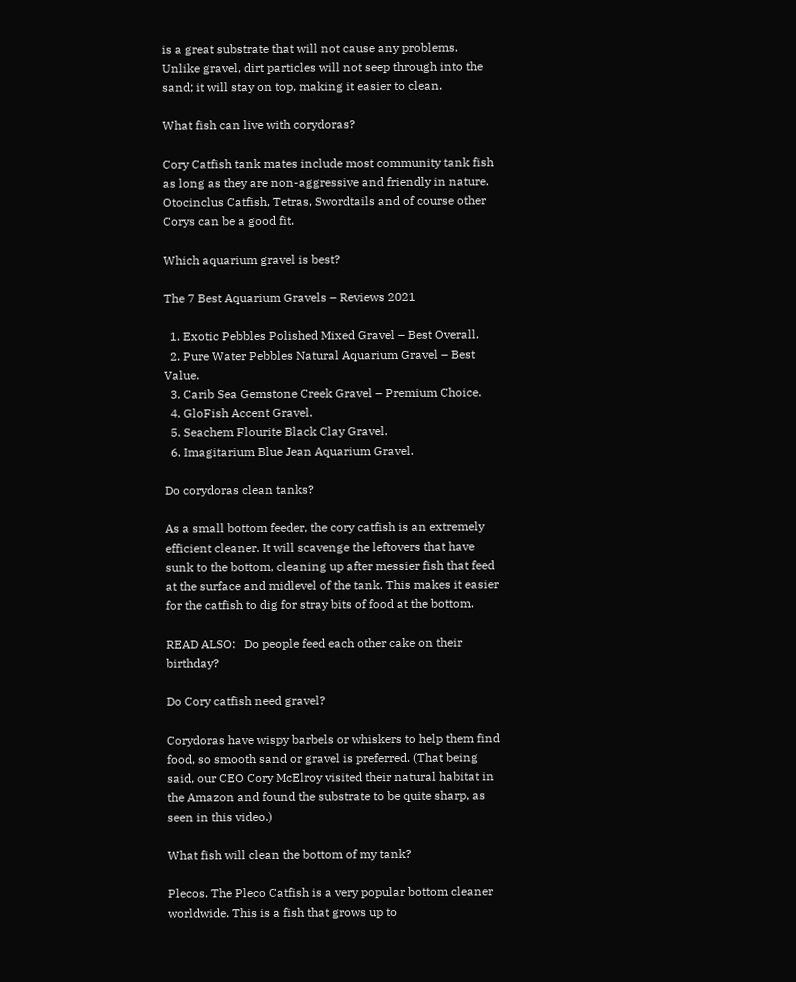is a great substrate that will not cause any problems. Unlike gravel, dirt particles will not seep through into the sand; it will stay on top, making it easier to clean.

What fish can live with corydoras?

Cory Catfish tank mates include most community tank fish as long as they are non-aggressive and friendly in nature. Otocinclus Catfish, Tetras, Swordtails and of course other Corys can be a good fit.

Which aquarium gravel is best?

The 7 Best Aquarium Gravels – Reviews 2021

  1. Exotic Pebbles Polished Mixed Gravel – Best Overall.
  2. Pure Water Pebbles Natural Aquarium Gravel – Best Value.
  3. Carib Sea Gemstone Creek Gravel – Premium Choice.
  4. GloFish Accent Gravel.
  5. Seachem Flourite Black Clay Gravel.
  6. Imagitarium Blue Jean Aquarium Gravel.

Do corydoras clean tanks?

As a small bottom feeder, the cory catfish is an extremely efficient cleaner. It will scavenge the leftovers that have sunk to the bottom, cleaning up after messier fish that feed at the surface and midlevel of the tank. This makes it easier for the catfish to dig for stray bits of food at the bottom.

READ ALSO:   Do people feed each other cake on their birthday?

Do Cory catfish need gravel?

Corydoras have wispy barbels or whiskers to help them find food, so smooth sand or gravel is preferred. (That being said, our CEO Cory McElroy visited their natural habitat in the Amazon and found the substrate to be quite sharp, as seen in this video.)

What fish will clean the bottom of my tank?

Plecos. The Pleco Catfish is a very popular bottom cleaner worldwide. This is a fish that grows up to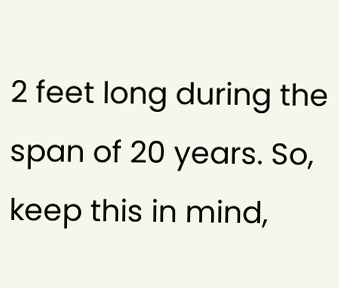2 feet long during the span of 20 years. So, keep this in mind,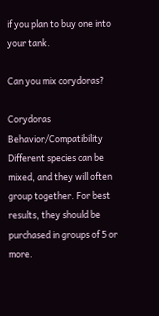if you plan to buy one into your tank.

Can you mix corydoras?

Corydoras Behavior/Compatibility Different species can be mixed, and they will often group together. For best results, they should be purchased in groups of 5 or more.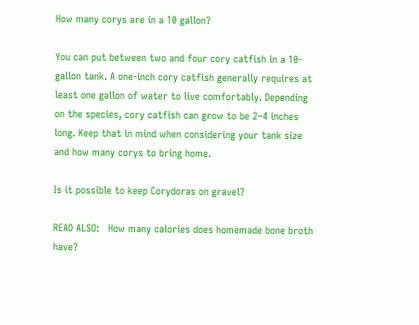How many corys are in a 10 gallon?

You can put between two and four cory catfish in a 10-gallon tank. A one-inch cory catfish generally requires at least one gallon of water to live comfortably. Depending on the species, cory catfish can grow to be 2–4 inches long. Keep that in mind when considering your tank size and how many corys to bring home.

Is it possible to keep Corydoras on gravel?

READ ALSO:   How many calories does homemade bone broth have?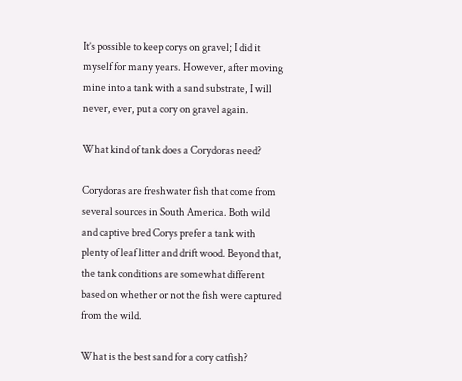It’s possible to keep corys on gravel; I did it myself for many years. However, after moving mine into a tank with a sand substrate, I will never, ever, put a cory on gravel again.

What kind of tank does a Corydoras need?

Corydoras are freshwater fish that come from several sources in South America. Both wild and captive bred Corys prefer a tank with plenty of leaf litter and drift wood. Beyond that, the tank conditions are somewhat different based on whether or not the fish were captured from the wild.

What is the best sand for a cory catfish?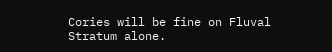Cories will be fine on Fluval Stratum alone.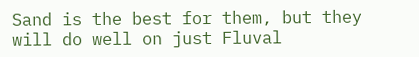Sand is the best for them, but they will do well on just Fluval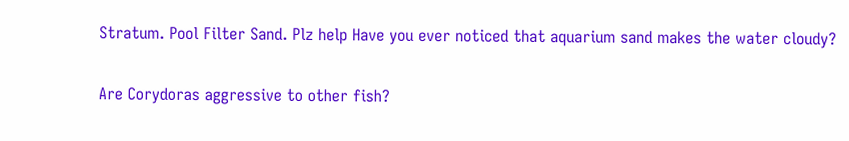Stratum. Pool Filter Sand. Plz help Have you ever noticed that aquarium sand makes the water cloudy?

Are Corydoras aggressive to other fish?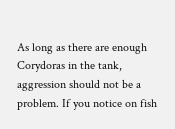As long as there are enough Corydoras in the tank, aggression should not be a problem. If you notice on fish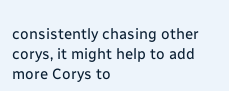consistently chasing other corys, it might help to add more Corys to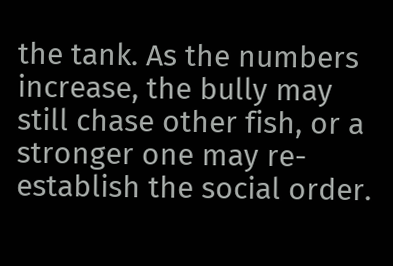the tank. As the numbers increase, the bully may still chase other fish, or a stronger one may re-establish the social order.